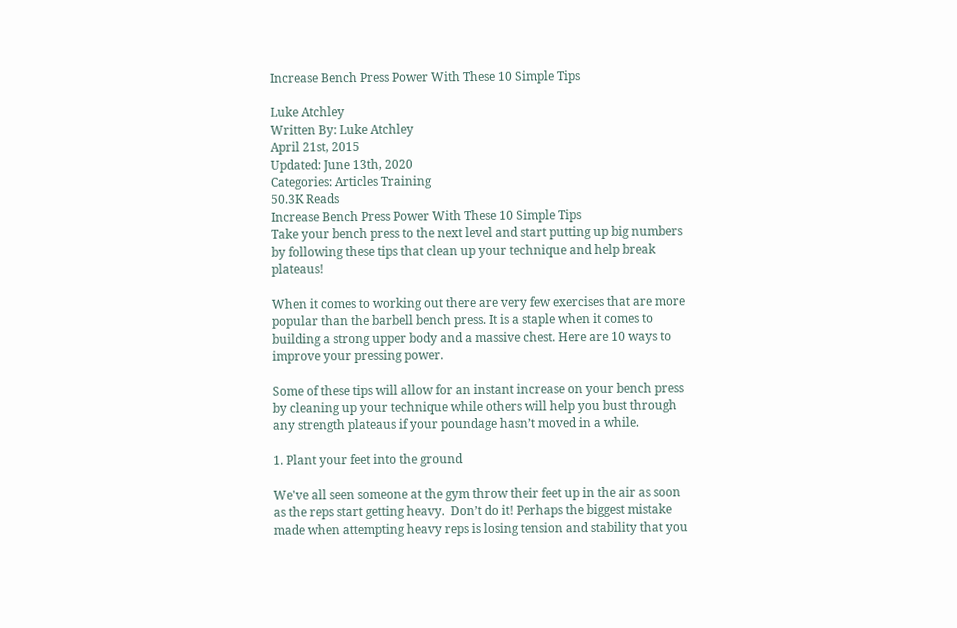Increase Bench Press Power With These 10 Simple Tips

Luke Atchley
Written By: Luke Atchley
April 21st, 2015
Updated: June 13th, 2020
Categories: Articles Training
50.3K Reads
Increase Bench Press Power With These 10 Simple Tips
Take your bench press to the next level and start putting up big numbers by following these tips that clean up your technique and help break plateaus!

When it comes to working out there are very few exercises that are more popular than the barbell bench press. It is a staple when it comes to building a strong upper body and a massive chest. Here are 10 ways to improve your pressing power.

Some of these tips will allow for an instant increase on your bench press by cleaning up your technique while others will help you bust through any strength plateaus if your poundage hasn’t moved in a while.

1. Plant your feet into the ground

We've all seen someone at the gym throw their feet up in the air as soon as the reps start getting heavy.  Don’t do it! Perhaps the biggest mistake made when attempting heavy reps is losing tension and stability that you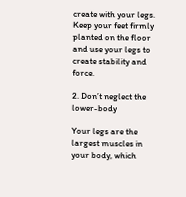create with your legs. Keep your feet firmly planted on the floor and use your legs to create stability and force.

2. Don’t neglect the lower-body

Your legs are the largest muscles in your body, which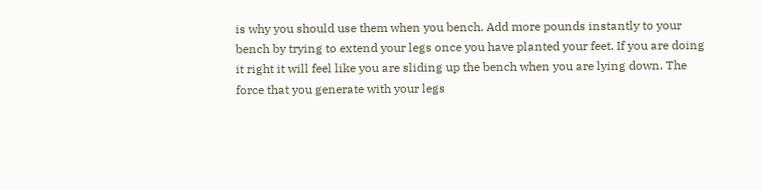is why you should use them when you bench. Add more pounds instantly to your bench by trying to extend your legs once you have planted your feet. If you are doing it right it will feel like you are sliding up the bench when you are lying down. The force that you generate with your legs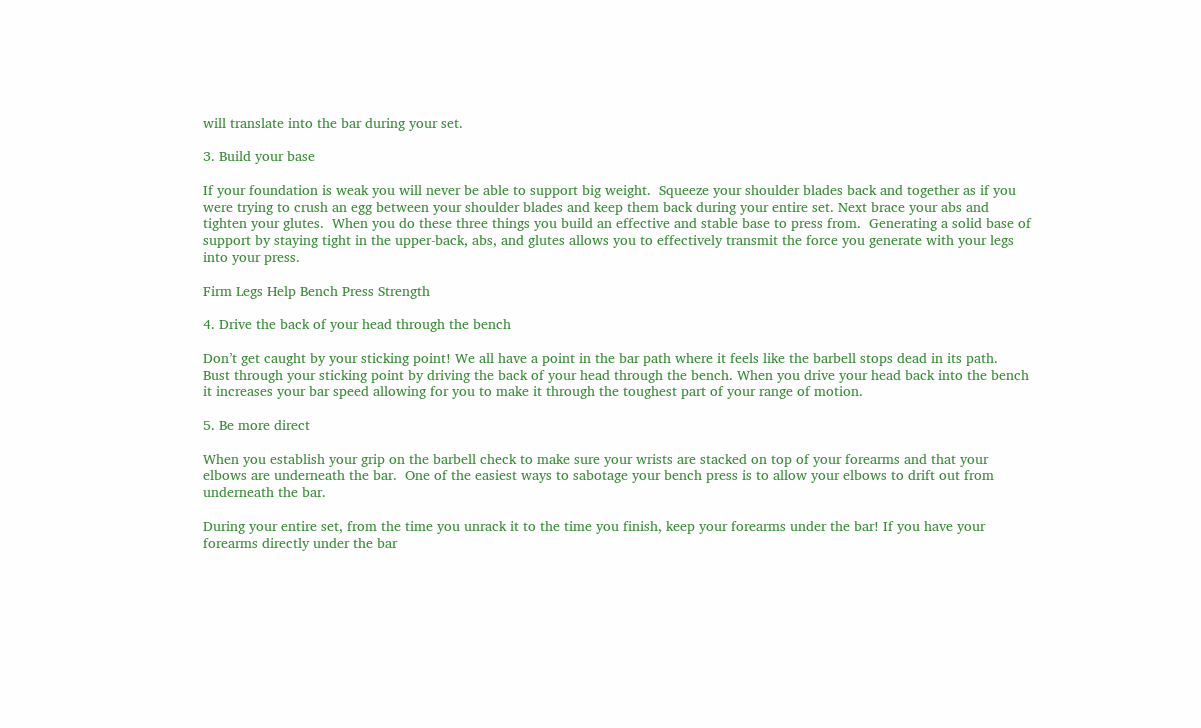will translate into the bar during your set.

3. Build your base

If your foundation is weak you will never be able to support big weight.  Squeeze your shoulder blades back and together as if you were trying to crush an egg between your shoulder blades and keep them back during your entire set. Next brace your abs and tighten your glutes.  When you do these three things you build an effective and stable base to press from.  Generating a solid base of support by staying tight in the upper-back, abs, and glutes allows you to effectively transmit the force you generate with your legs into your press.

Firm Legs Help Bench Press Strength

4. Drive the back of your head through the bench

Don’t get caught by your sticking point! We all have a point in the bar path where it feels like the barbell stops dead in its path.  Bust through your sticking point by driving the back of your head through the bench. When you drive your head back into the bench it increases your bar speed allowing for you to make it through the toughest part of your range of motion.

5. Be more direct

When you establish your grip on the barbell check to make sure your wrists are stacked on top of your forearms and that your elbows are underneath the bar.  One of the easiest ways to sabotage your bench press is to allow your elbows to drift out from underneath the bar.

During your entire set, from the time you unrack it to the time you finish, keep your forearms under the bar! If you have your forearms directly under the bar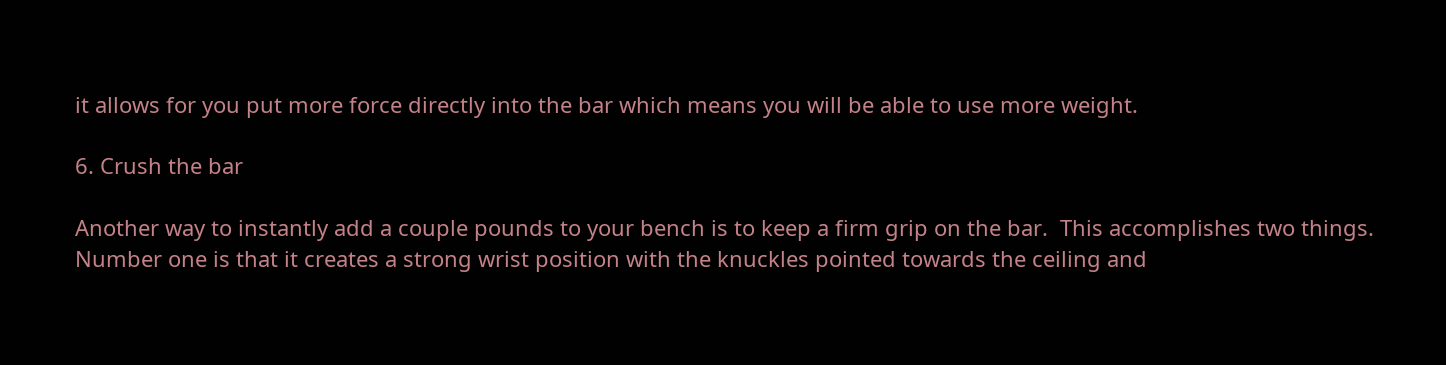it allows for you put more force directly into the bar which means you will be able to use more weight.

6. Crush the bar

Another way to instantly add a couple pounds to your bench is to keep a firm grip on the bar.  This accomplishes two things. Number one is that it creates a strong wrist position with the knuckles pointed towards the ceiling and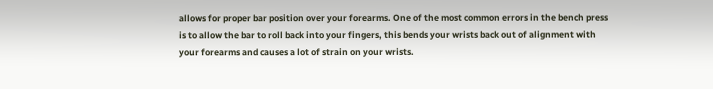allows for proper bar position over your forearms. One of the most common errors in the bench press is to allow the bar to roll back into your fingers, this bends your wrists back out of alignment with your forearms and causes a lot of strain on your wrists.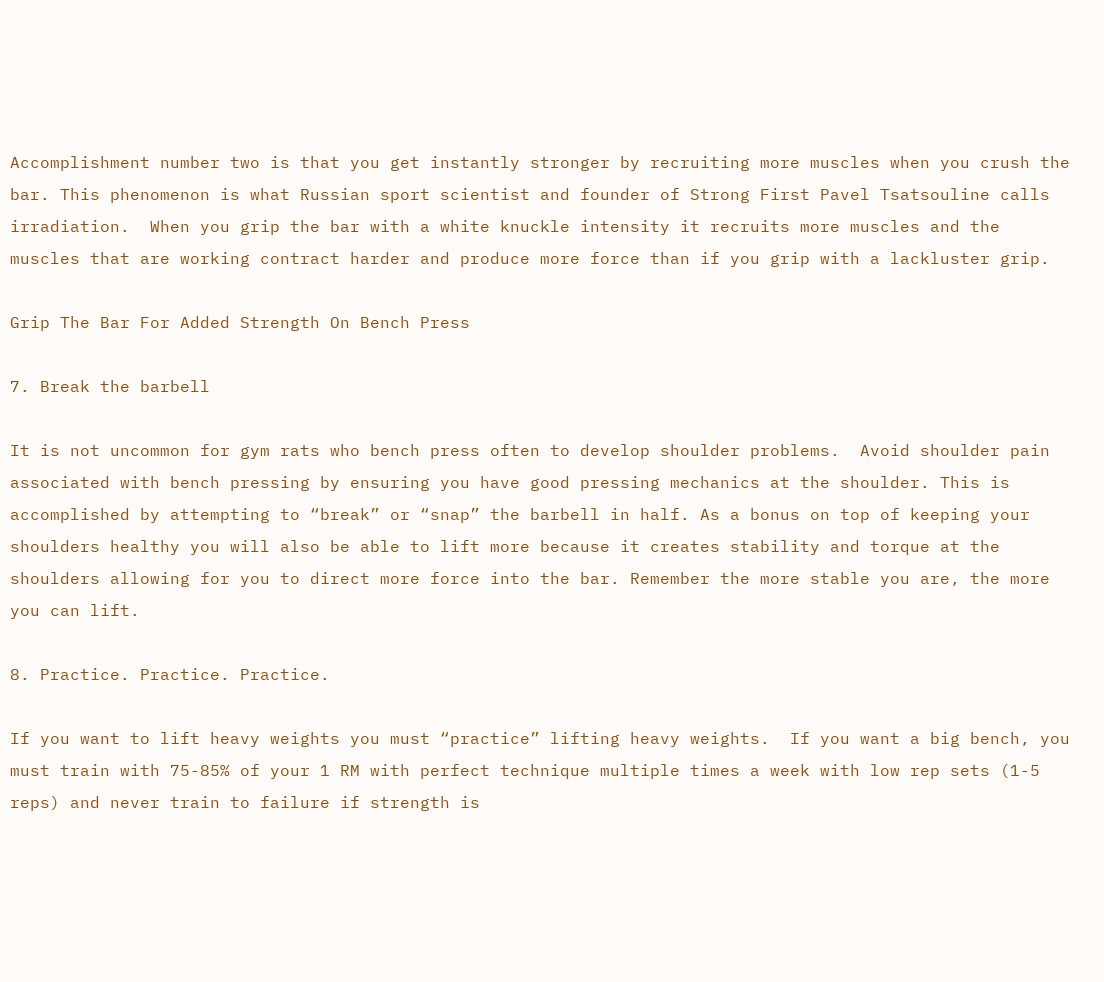Accomplishment number two is that you get instantly stronger by recruiting more muscles when you crush the bar. This phenomenon is what Russian sport scientist and founder of Strong First Pavel Tsatsouline calls irradiation.  When you grip the bar with a white knuckle intensity it recruits more muscles and the muscles that are working contract harder and produce more force than if you grip with a lackluster grip.

Grip The Bar For Added Strength On Bench Press

7. Break the barbell

It is not uncommon for gym rats who bench press often to develop shoulder problems.  Avoid shoulder pain associated with bench pressing by ensuring you have good pressing mechanics at the shoulder. This is accomplished by attempting to “break” or “snap” the barbell in half. As a bonus on top of keeping your shoulders healthy you will also be able to lift more because it creates stability and torque at the shoulders allowing for you to direct more force into the bar. Remember the more stable you are, the more you can lift.

8. Practice. Practice. Practice.

If you want to lift heavy weights you must “practice” lifting heavy weights.  If you want a big bench, you must train with 75-85% of your 1 RM with perfect technique multiple times a week with low rep sets (1-5 reps) and never train to failure if strength is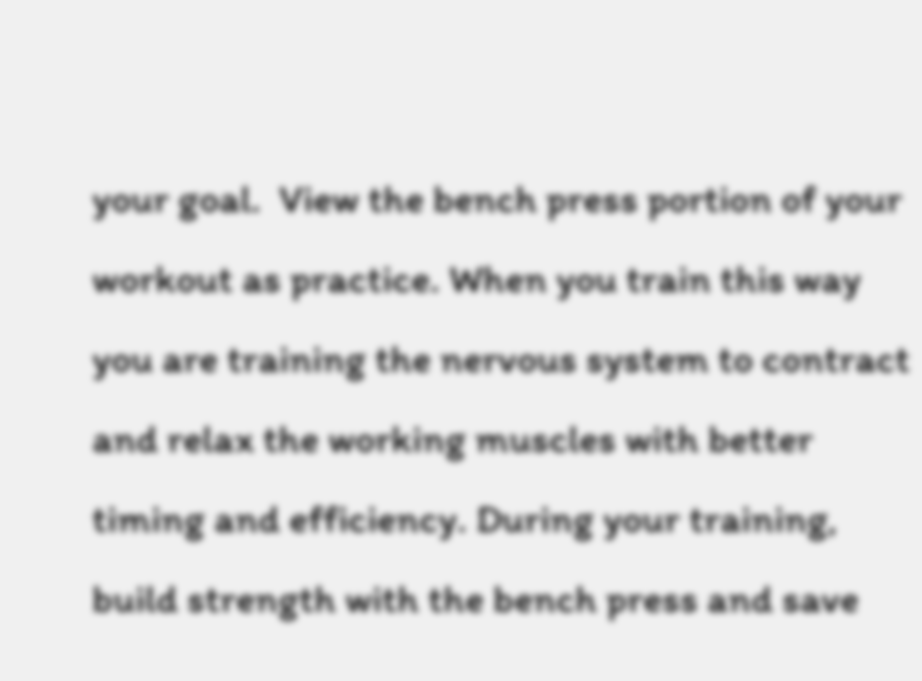your goal.  View the bench press portion of your workout as practice. When you train this way you are training the nervous system to contract and relax the working muscles with better timing and efficiency. During your training, build strength with the bench press and save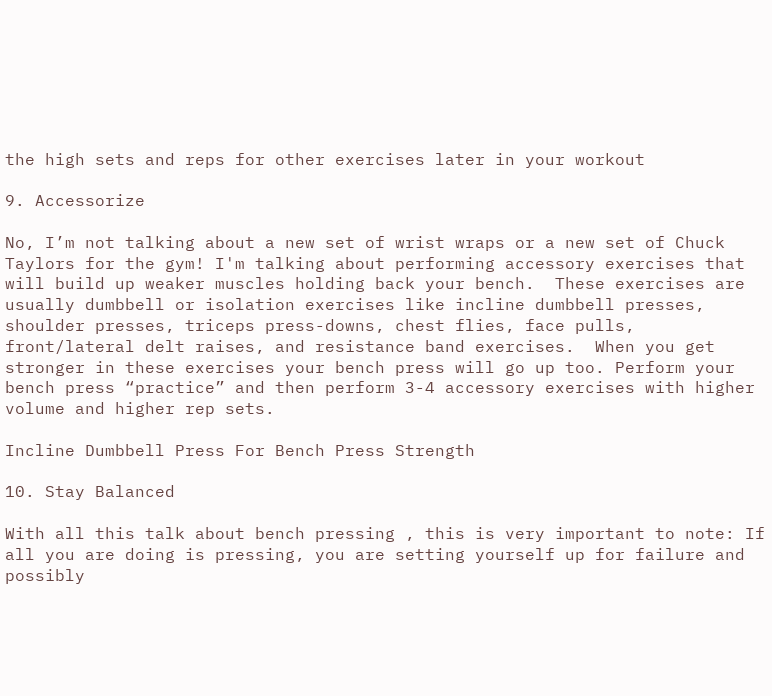the high sets and reps for other exercises later in your workout

9. Accessorize

No, I’m not talking about a new set of wrist wraps or a new set of Chuck Taylors for the gym! I'm talking about performing accessory exercises that will build up weaker muscles holding back your bench.  These exercises are usually dumbbell or isolation exercises like incline dumbbell presses, shoulder presses, triceps press-downs, chest flies, face pulls, front/lateral delt raises, and resistance band exercises.  When you get stronger in these exercises your bench press will go up too. Perform your bench press “practice” and then perform 3-4 accessory exercises with higher volume and higher rep sets.

Incline Dumbbell Press For Bench Press Strength

10. Stay Balanced

With all this talk about bench pressing , this is very important to note: If all you are doing is pressing, you are setting yourself up for failure and possibly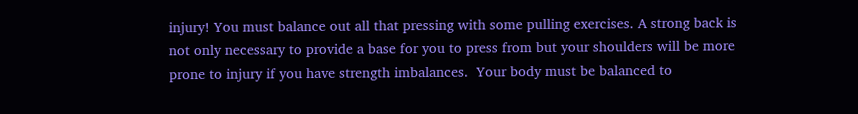injury! You must balance out all that pressing with some pulling exercises. A strong back is not only necessary to provide a base for you to press from but your shoulders will be more prone to injury if you have strength imbalances.  Your body must be balanced to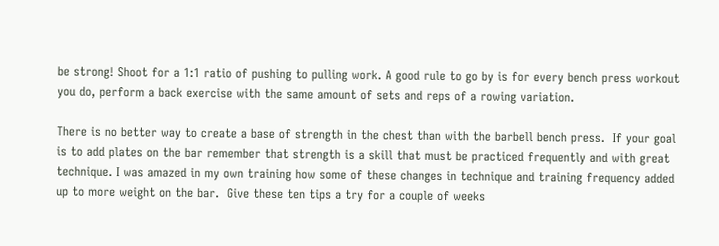be strong! Shoot for a 1:1 ratio of pushing to pulling work. A good rule to go by is for every bench press workout you do, perform a back exercise with the same amount of sets and reps of a rowing variation.

There is no better way to create a base of strength in the chest than with the barbell bench press.  If your goal is to add plates on the bar remember that strength is a skill that must be practiced frequently and with great technique. I was amazed in my own training how some of these changes in technique and training frequency added up to more weight on the bar.  Give these ten tips a try for a couple of weeks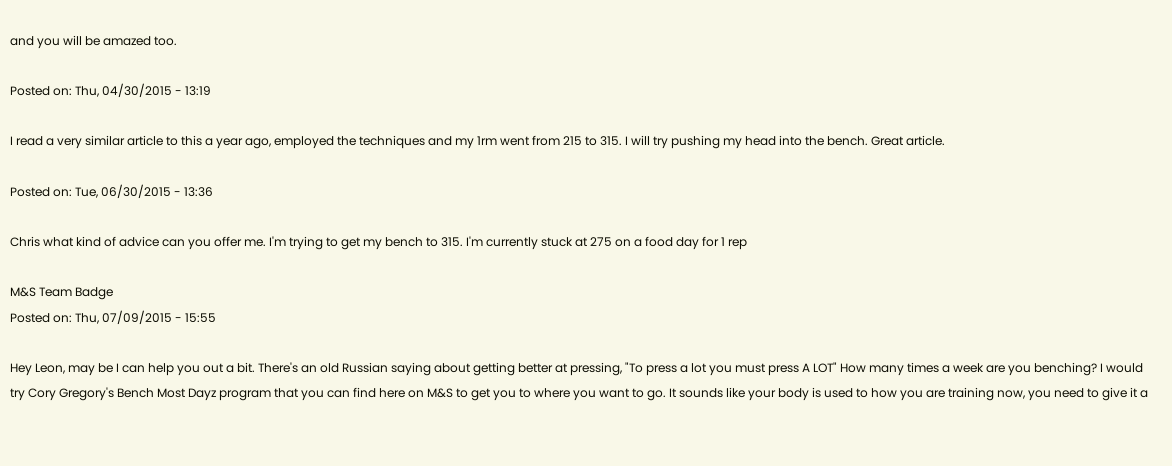and you will be amazed too.

Posted on: Thu, 04/30/2015 - 13:19

I read a very similar article to this a year ago, employed the techniques and my 1rm went from 215 to 315. I will try pushing my head into the bench. Great article.

Posted on: Tue, 06/30/2015 - 13:36

Chris what kind of advice can you offer me. I'm trying to get my bench to 315. I'm currently stuck at 275 on a food day for 1 rep

M&S Team Badge
Posted on: Thu, 07/09/2015 - 15:55

Hey Leon, may be I can help you out a bit. There's an old Russian saying about getting better at pressing, "To press a lot you must press A LOT" How many times a week are you benching? I would try Cory Gregory's Bench Most Dayz program that you can find here on M&S to get you to where you want to go. It sounds like your body is used to how you are training now, you need to give it a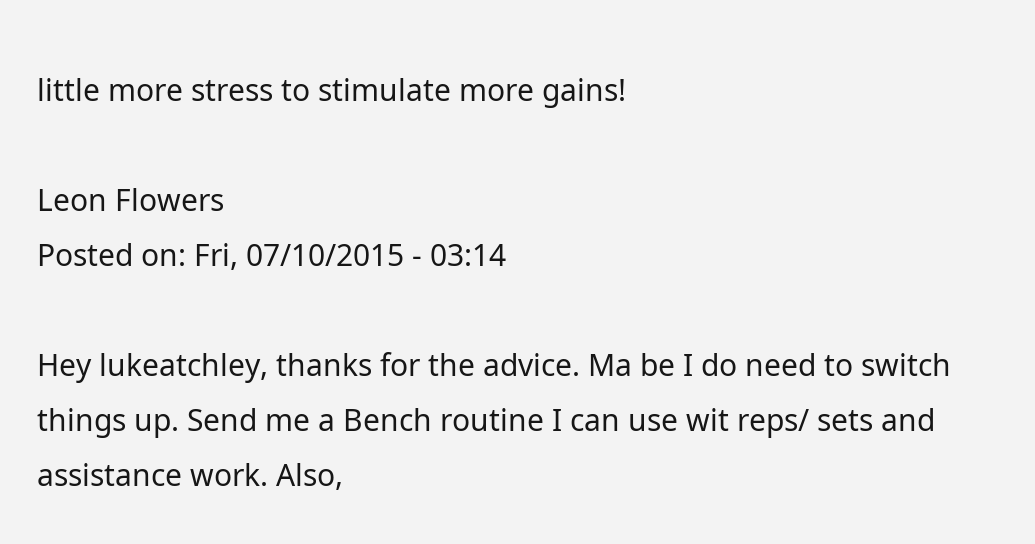little more stress to stimulate more gains!

Leon Flowers
Posted on: Fri, 07/10/2015 - 03:14

Hey lukeatchley, thanks for the advice. Ma be I do need to switch things up. Send me a Bench routine I can use wit reps/ sets and assistance work. Also,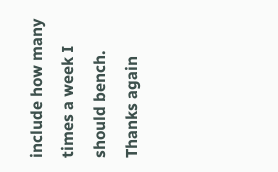include how many times a week I should bench. Thanks again